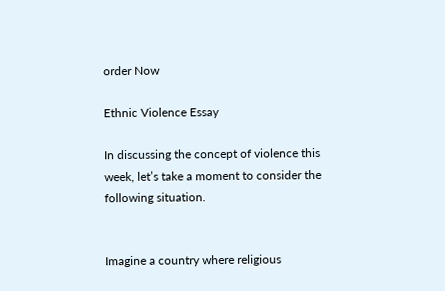order Now

Ethnic Violence Essay

In discussing the concept of violence this week, let’s take a moment to consider the following situation.


Imagine a country where religious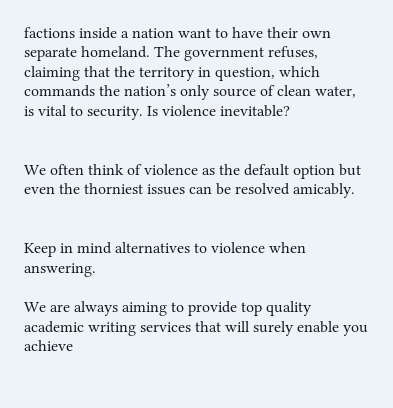factions inside a nation want to have their own separate homeland. The government refuses, claiming that the territory in question, which commands the nation’s only source of clean water, is vital to security. Is violence inevitable?


We often think of violence as the default option but even the thorniest issues can be resolved amicably.


Keep in mind alternatives to violence when answering.

We are always aiming to provide top quality academic writing services that will surely enable you achieve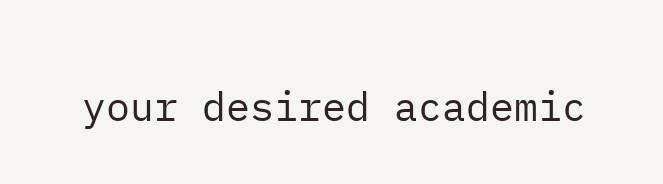your desired academic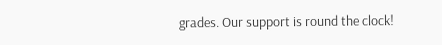grades. Our support is round the clock!